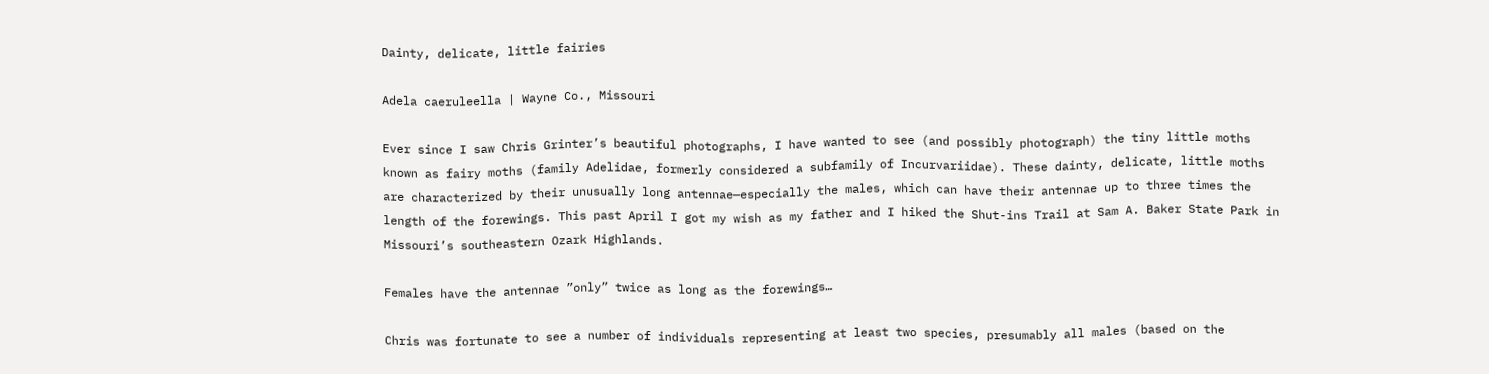Dainty, delicate, little fairies

Adela caeruleella | Wayne Co., Missouri

Ever since I saw Chris Grinter’s beautiful photographs, I have wanted to see (and possibly photograph) the tiny little moths known as fairy moths (family Adelidae, formerly considered a subfamily of Incurvariidae). These dainty, delicate, little moths are characterized by their unusually long antennae—especially the males, which can have their antennae up to three times the length of the forewings. This past April I got my wish as my father and I hiked the Shut-ins Trail at Sam A. Baker State Park in Missouri’s southeastern Ozark Highlands.

Females have the antennae ”only” twice as long as the forewings…

Chris was fortunate to see a number of individuals representing at least two species, presumably all males (based on the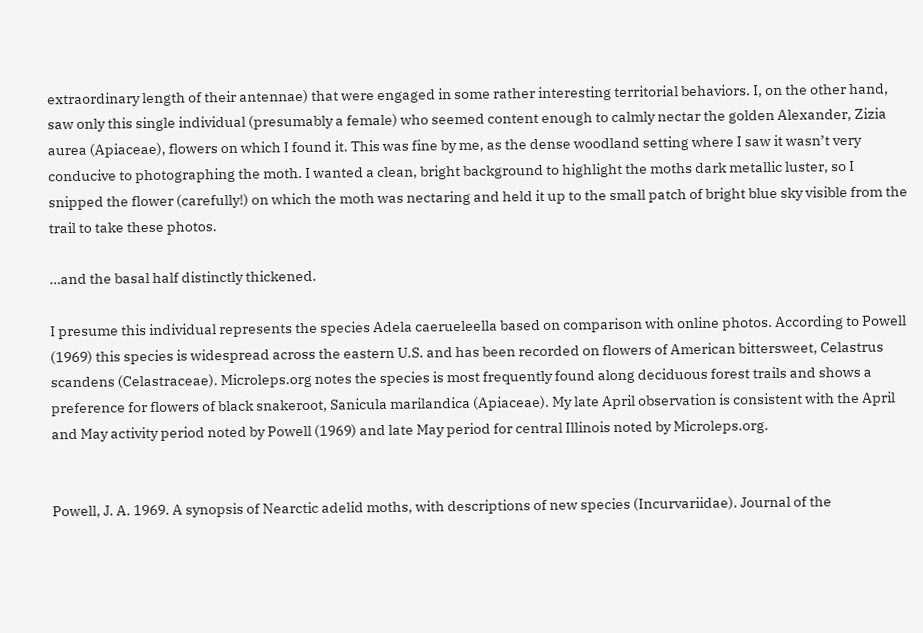extraordinary length of their antennae) that were engaged in some rather interesting territorial behaviors. I, on the other hand, saw only this single individual (presumably a female) who seemed content enough to calmly nectar the golden Alexander, Zizia aurea (Apiaceae), flowers on which I found it. This was fine by me, as the dense woodland setting where I saw it wasn’t very conducive to photographing the moth. I wanted a clean, bright background to highlight the moths dark metallic luster, so I snipped the flower (carefully!) on which the moth was nectaring and held it up to the small patch of bright blue sky visible from the trail to take these photos.

…and the basal half distinctly thickened.

I presume this individual represents the species Adela caerueleella based on comparison with online photos. According to Powell (1969) this species is widespread across the eastern U.S. and has been recorded on flowers of American bittersweet, Celastrus scandens (Celastraceae). Microleps.org notes the species is most frequently found along deciduous forest trails and shows a preference for flowers of black snakeroot, Sanicula marilandica (Apiaceae). My late April observation is consistent with the April and May activity period noted by Powell (1969) and late May period for central Illinois noted by Microleps.org.


Powell, J. A. 1969. A synopsis of Nearctic adelid moths, with descriptions of new species (Incurvariidae). Journal of the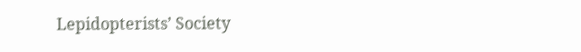Lepidopterists’ Society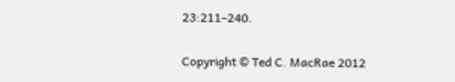23:211–240.

Copyright © Ted C. MacRae 2012